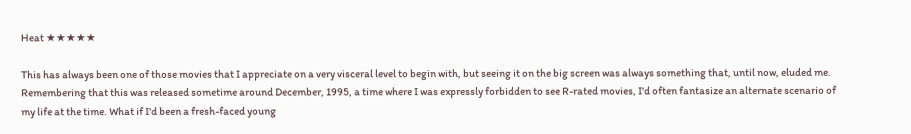Heat ★★★★★

This has always been one of those movies that I appreciate on a very visceral level to begin with, but seeing it on the big screen was always something that, until now, eluded me. Remembering that this was released sometime around December, 1995, a time where I was expressly forbidden to see R-rated movies, I'd often fantasize an alternate scenario of my life at the time. What if I'd been a fresh-faced young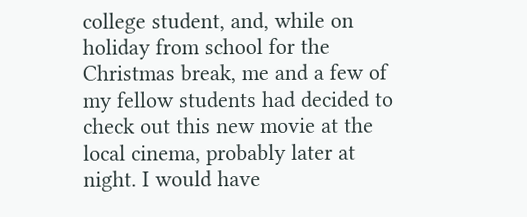college student, and, while on holiday from school for the Christmas break, me and a few of my fellow students had decided to check out this new movie at the local cinema, probably later at night. I would have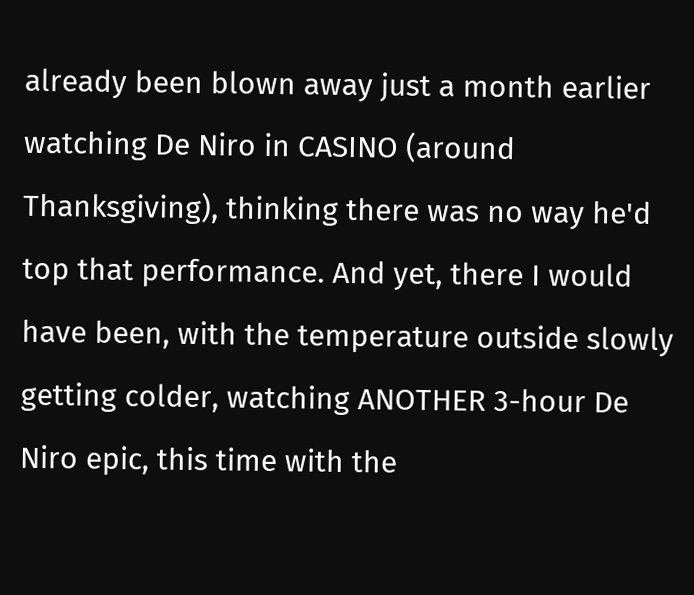already been blown away just a month earlier watching De Niro in CASINO (around Thanksgiving), thinking there was no way he'd top that performance. And yet, there I would have been, with the temperature outside slowly getting colder, watching ANOTHER 3-hour De Niro epic, this time with the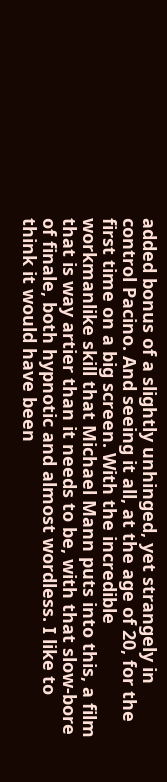added bonus of a slightly unhinged, yet strangely in control Pacino. And seeing it all, at the age of 20, for the first time on a big screen. With the incredible workmanlike skill that Michael Mann puts into this, a film that is way artier than it needs to be, with that slow-bore of finale, both hypnotic and almost wordless. I like to think it would have been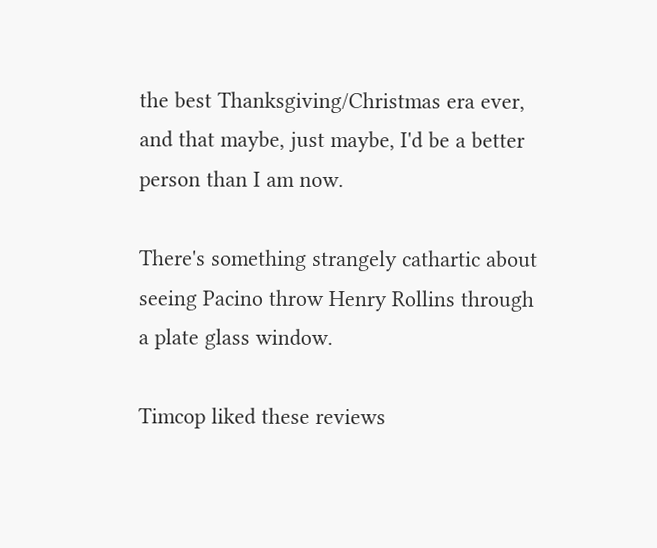the best Thanksgiving/Christmas era ever, and that maybe, just maybe, I'd be a better person than I am now.

There's something strangely cathartic about seeing Pacino throw Henry Rollins through a plate glass window.

Timcop liked these reviews